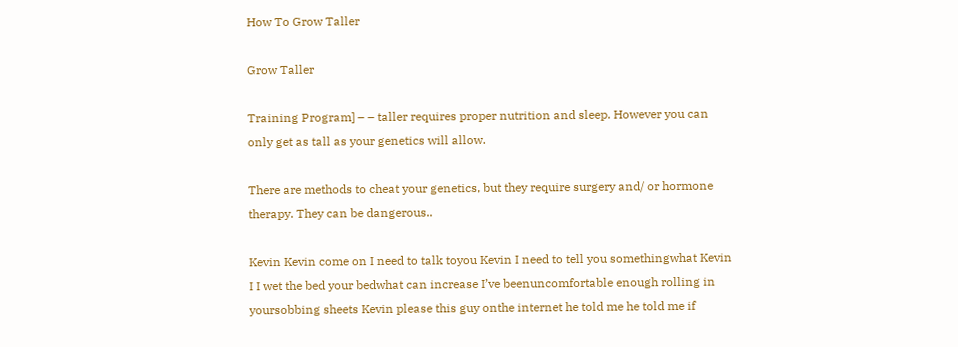How To Grow Taller

Grow Taller

Training Program] – – taller requires proper nutrition and sleep. However you can only get as tall as your genetics will allow.

There are methods to cheat your genetics, but they require surgery and/ or hormone therapy. They can be dangerous..

Kevin Kevin come on I need to talk toyou Kevin I need to tell you somethingwhat Kevin I I wet the bed your bedwhat can increase I’ve beenuncomfortable enough rolling in yoursobbing sheets Kevin please this guy onthe internet he told me he told me if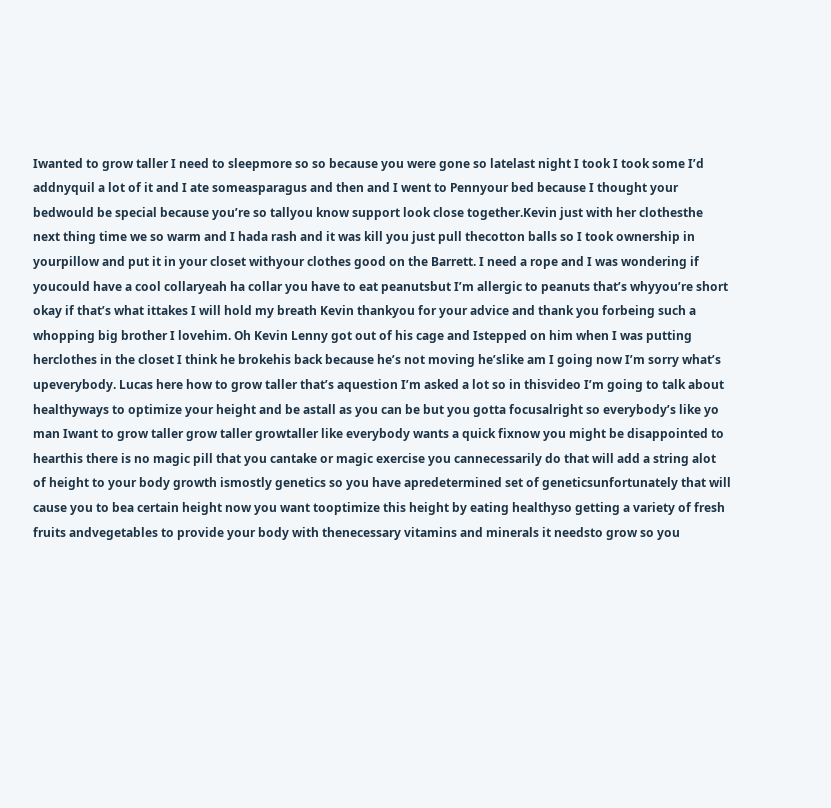Iwanted to grow taller I need to sleepmore so so because you were gone so latelast night I took I took some I’d addnyquil a lot of it and I ate someasparagus and then and I went to Pennyour bed because I thought your bedwould be special because you’re so tallyou know support look close together.Kevin just with her clothesthe next thing time we so warm and I hada rash and it was kill you just pull thecotton balls so I took ownership in yourpillow and put it in your closet withyour clothes good on the Barrett. I need a rope and I was wondering if youcould have a cool collaryeah ha collar you have to eat peanutsbut I’m allergic to peanuts that’s whyyou’re short okay if that’s what ittakes I will hold my breath Kevin thankyou for your advice and thank you forbeing such a whopping big brother I lovehim. Oh Kevin Lenny got out of his cage and Istepped on him when I was putting herclothes in the closet I think he brokehis back because he’s not moving he’slike am I going now I’m sorry what’s upeverybody. Lucas here how to grow taller that’s aquestion I’m asked a lot so in thisvideo I’m going to talk about healthyways to optimize your height and be astall as you can be but you gotta focusalright so everybody’s like yo man Iwant to grow taller grow taller growtaller like everybody wants a quick fixnow you might be disappointed to hearthis there is no magic pill that you cantake or magic exercise you cannecessarily do that will add a string alot of height to your body growth ismostly genetics so you have apredetermined set of geneticsunfortunately that will cause you to bea certain height now you want tooptimize this height by eating healthyso getting a variety of fresh fruits andvegetables to provide your body with thenecessary vitamins and minerals it needsto grow so you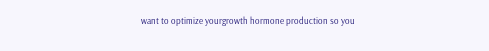want to optimize yourgrowth hormone production so you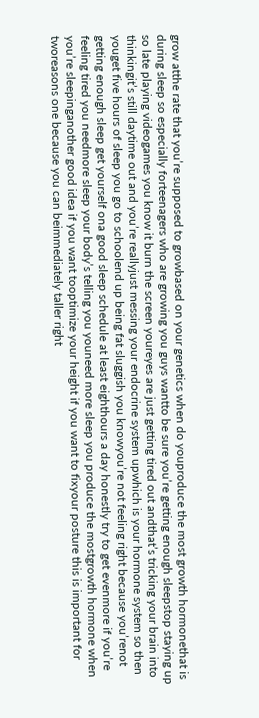grow atthe rate that you’re supposed to growbased on your genetics when do youproduce the most growth hormonethat is during sleep so especially forteenagers who are growing you guys wantto be sure you’re getting enough sleepstop staying up so late playing videogames you know it burn the screen youreyes are just getting tired out andthat’s tricking your brain into thinkingit’s still daytime out and you’re reallyjust messing your endocrine system upwhich is your hormone system so then youget five hours of sleep you go to schoolend up being fat sluggish you knowyou’re not feeling right because you’renot getting enough sleep get yourself ona good sleep schedule at least eighthours a day honestly try to get evenmore if you’re feeling tired you needmore sleep your body’s telling you youneed more sleep you produce the mostgrowth hormone when you’re sleepinganother good idea if you want tooptimize your height if you want to fixyour posture this is important for tworeasons one because you can beimmediately taller right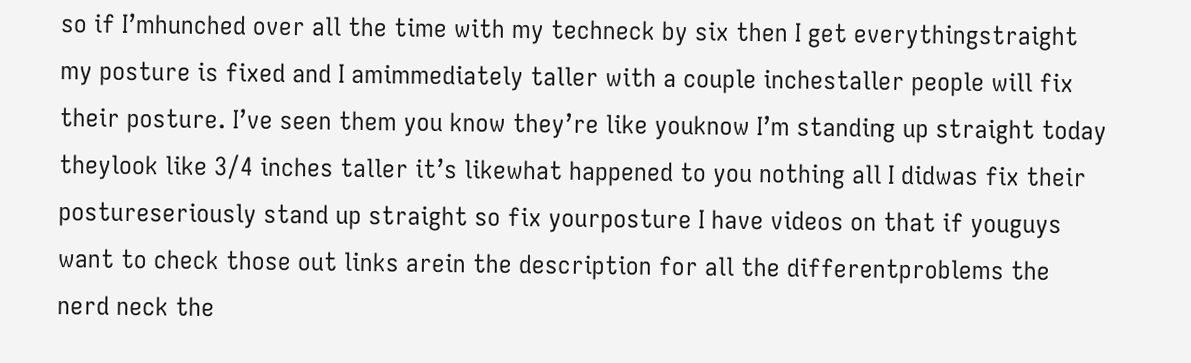so if I’mhunched over all the time with my techneck by six then I get everythingstraight my posture is fixed and I amimmediately taller with a couple inchestaller people will fix their posture. I’ve seen them you know they’re like youknow I’m standing up straight today theylook like 3/4 inches taller it’s likewhat happened to you nothing all I didwas fix their postureseriously stand up straight so fix yourposture I have videos on that if youguys want to check those out links arein the description for all the differentproblems the nerd neck the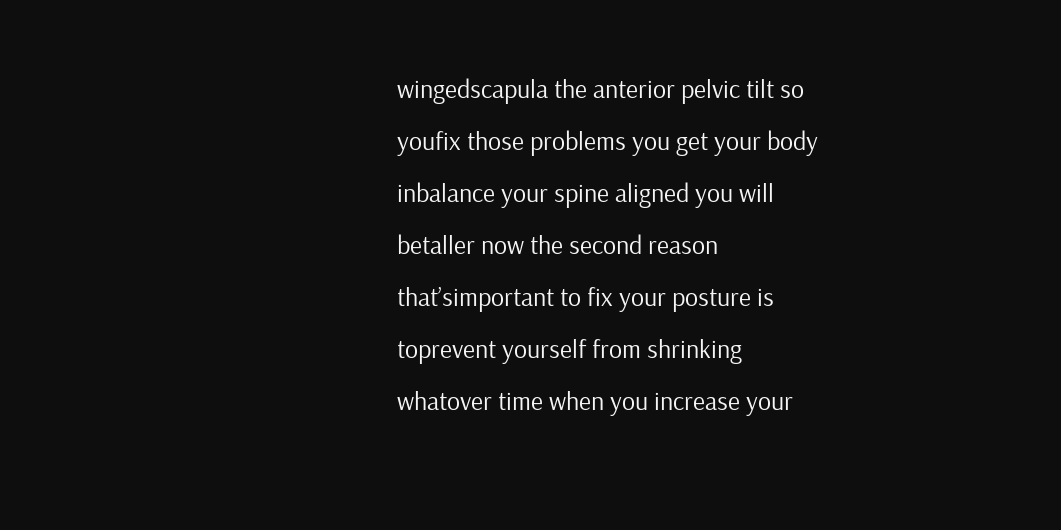wingedscapula the anterior pelvic tilt so youfix those problems you get your body inbalance your spine aligned you will betaller now the second reason that’simportant to fix your posture is toprevent yourself from shrinking whatover time when you increase your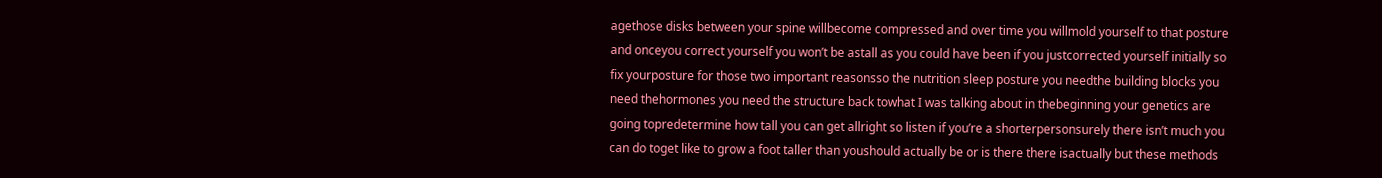agethose disks between your spine willbecome compressed and over time you willmold yourself to that posture and onceyou correct yourself you won’t be astall as you could have been if you justcorrected yourself initially so fix yourposture for those two important reasonsso the nutrition sleep posture you needthe building blocks you need thehormones you need the structure back towhat I was talking about in thebeginning your genetics are going topredetermine how tall you can get allright so listen if you’re a shorterpersonsurely there isn’t much you can do toget like to grow a foot taller than youshould actually be or is there there isactually but these methods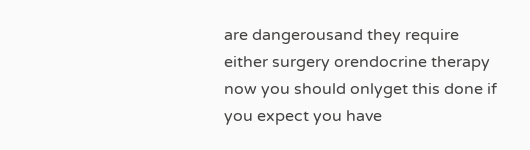are dangerousand they require either surgery orendocrine therapy now you should onlyget this done if you expect you have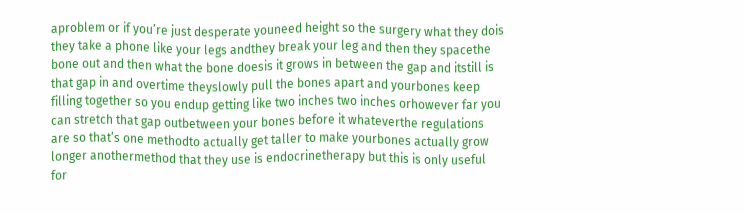aproblem or if you’re just desperate youneed height so the surgery what they dois they take a phone like your legs andthey break your leg and then they spacethe bone out and then what the bone doesis it grows in between the gap and itstill is that gap in and overtime theyslowly pull the bones apart and yourbones keep filling together so you endup getting like two inches two inches orhowever far you can stretch that gap outbetween your bones before it whateverthe regulations are so that’s one methodto actually get taller to make yourbones actually grow longer anothermethod that they use is endocrinetherapy but this is only useful for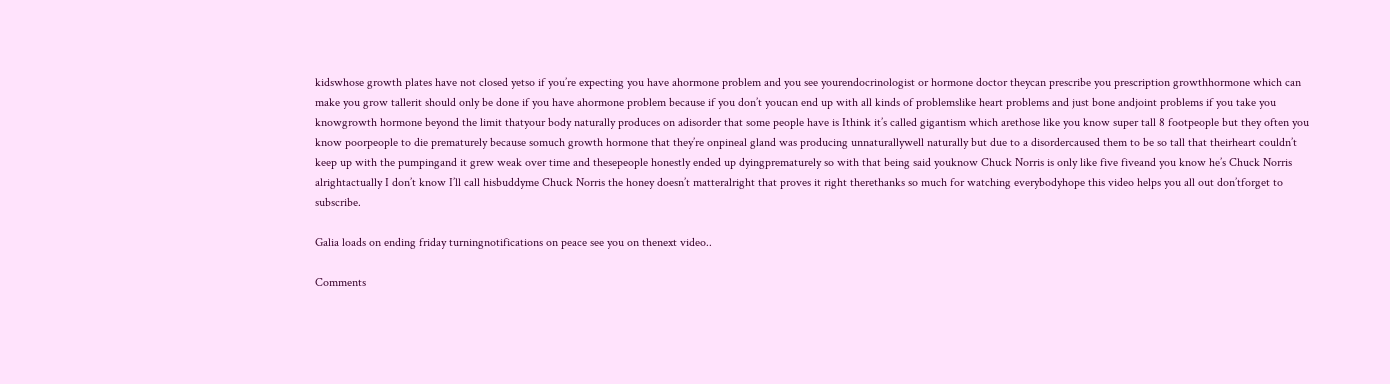kidswhose growth plates have not closed yetso if you’re expecting you have ahormone problem and you see yourendocrinologist or hormone doctor theycan prescribe you prescription growthhormone which can make you grow tallerit should only be done if you have ahormone problem because if you don’t youcan end up with all kinds of problemslike heart problems and just bone andjoint problems if you take you knowgrowth hormone beyond the limit thatyour body naturally produces on adisorder that some people have is Ithink it’s called gigantism which arethose like you know super tall 8 footpeople but they often you know poorpeople to die prematurely because somuch growth hormone that they’re onpineal gland was producing unnaturallywell naturally but due to a disordercaused them to be so tall that theirheart couldn’t keep up with the pumpingand it grew weak over time and thesepeople honestly ended up dyingprematurely so with that being said youknow Chuck Norris is only like five fiveand you know he’s Chuck Norris alrightactually I don’t know I’ll call hisbuddyme Chuck Norris the honey doesn’t matteralright that proves it right therethanks so much for watching everybodyhope this video helps you all out don’tforget to subscribe.

Galia loads on ending friday turningnotifications on peace see you on thenext video..

Comments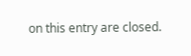on this entry are closed.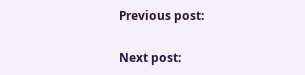Previous post:

Next post: